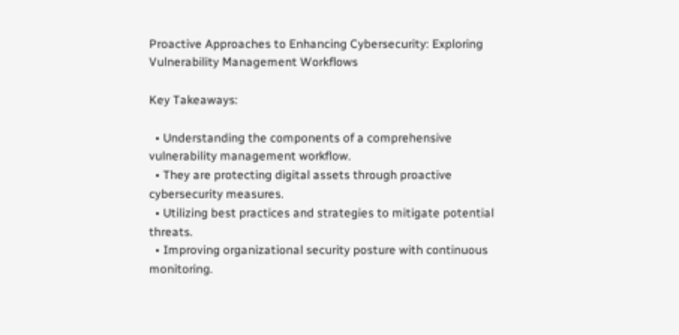Proactive Approaches to Enhancing Cybersecurity: Exploring Vulnerability Management Workflows

Key Takeaways:

  • Understanding the components of a comprehensive vulnerability management workflow.
  • They are protecting digital assets through proactive cybersecurity measures.
  • Utilizing best practices and strategies to mitigate potential threats.
  • Improving organizational security posture with continuous monitoring.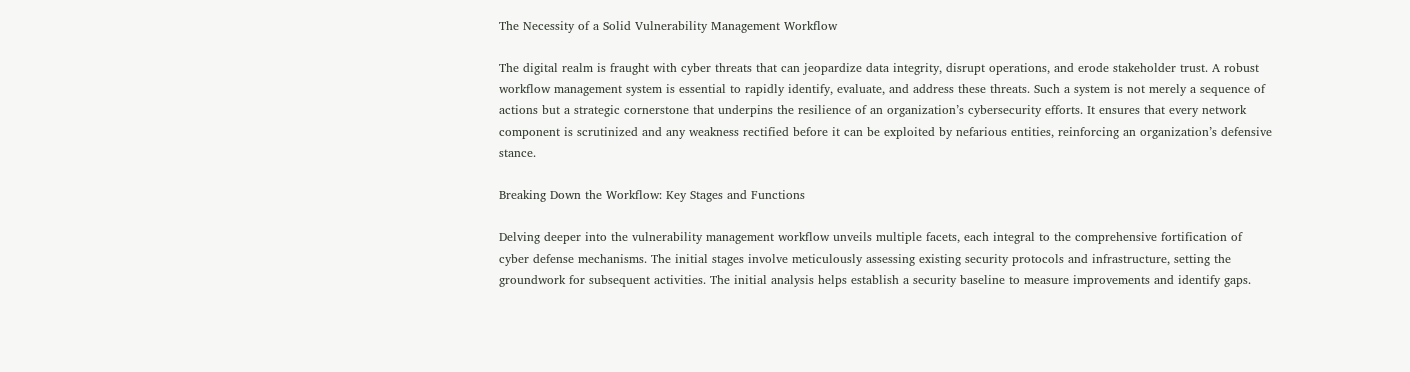The Necessity of a Solid Vulnerability Management Workflow

The digital realm is fraught with cyber threats that can jeopardize data integrity, disrupt operations, and erode stakeholder trust. A robust workflow management system is essential to rapidly identify, evaluate, and address these threats. Such a system is not merely a sequence of actions but a strategic cornerstone that underpins the resilience of an organization’s cybersecurity efforts. It ensures that every network component is scrutinized and any weakness rectified before it can be exploited by nefarious entities, reinforcing an organization’s defensive stance.

Breaking Down the Workflow: Key Stages and Functions

Delving deeper into the vulnerability management workflow unveils multiple facets, each integral to the comprehensive fortification of cyber defense mechanisms. The initial stages involve meticulously assessing existing security protocols and infrastructure, setting the groundwork for subsequent activities. The initial analysis helps establish a security baseline to measure improvements and identify gaps.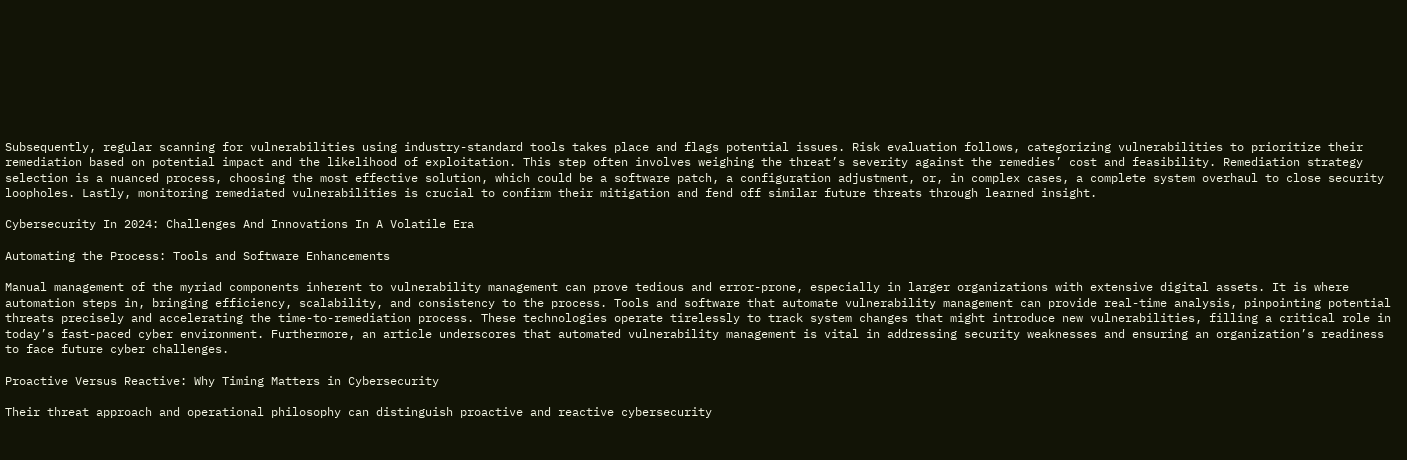Subsequently, regular scanning for vulnerabilities using industry-standard tools takes place and flags potential issues. Risk evaluation follows, categorizing vulnerabilities to prioritize their remediation based on potential impact and the likelihood of exploitation. This step often involves weighing the threat’s severity against the remedies’ cost and feasibility. Remediation strategy selection is a nuanced process, choosing the most effective solution, which could be a software patch, a configuration adjustment, or, in complex cases, a complete system overhaul to close security loopholes. Lastly, monitoring remediated vulnerabilities is crucial to confirm their mitigation and fend off similar future threats through learned insight.

Cybersecurity In 2024: Challenges And Innovations In A Volatile Era

Automating the Process: Tools and Software Enhancements

Manual management of the myriad components inherent to vulnerability management can prove tedious and error-prone, especially in larger organizations with extensive digital assets. It is where automation steps in, bringing efficiency, scalability, and consistency to the process. Tools and software that automate vulnerability management can provide real-time analysis, pinpointing potential threats precisely and accelerating the time-to-remediation process. These technologies operate tirelessly to track system changes that might introduce new vulnerabilities, filling a critical role in today’s fast-paced cyber environment. Furthermore, an article underscores that automated vulnerability management is vital in addressing security weaknesses and ensuring an organization’s readiness to face future cyber challenges.

Proactive Versus Reactive: Why Timing Matters in Cybersecurity

Their threat approach and operational philosophy can distinguish proactive and reactive cybersecurity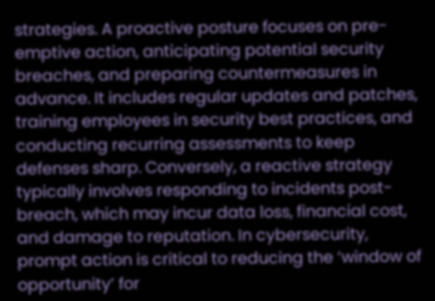strategies. A proactive posture focuses on pre-emptive action, anticipating potential security breaches, and preparing countermeasures in advance. It includes regular updates and patches, training employees in security best practices, and conducting recurring assessments to keep defenses sharp. Conversely, a reactive strategy typically involves responding to incidents post-breach, which may incur data loss, financial cost, and damage to reputation. In cybersecurity, prompt action is critical to reducing the ‘window of opportunity’ for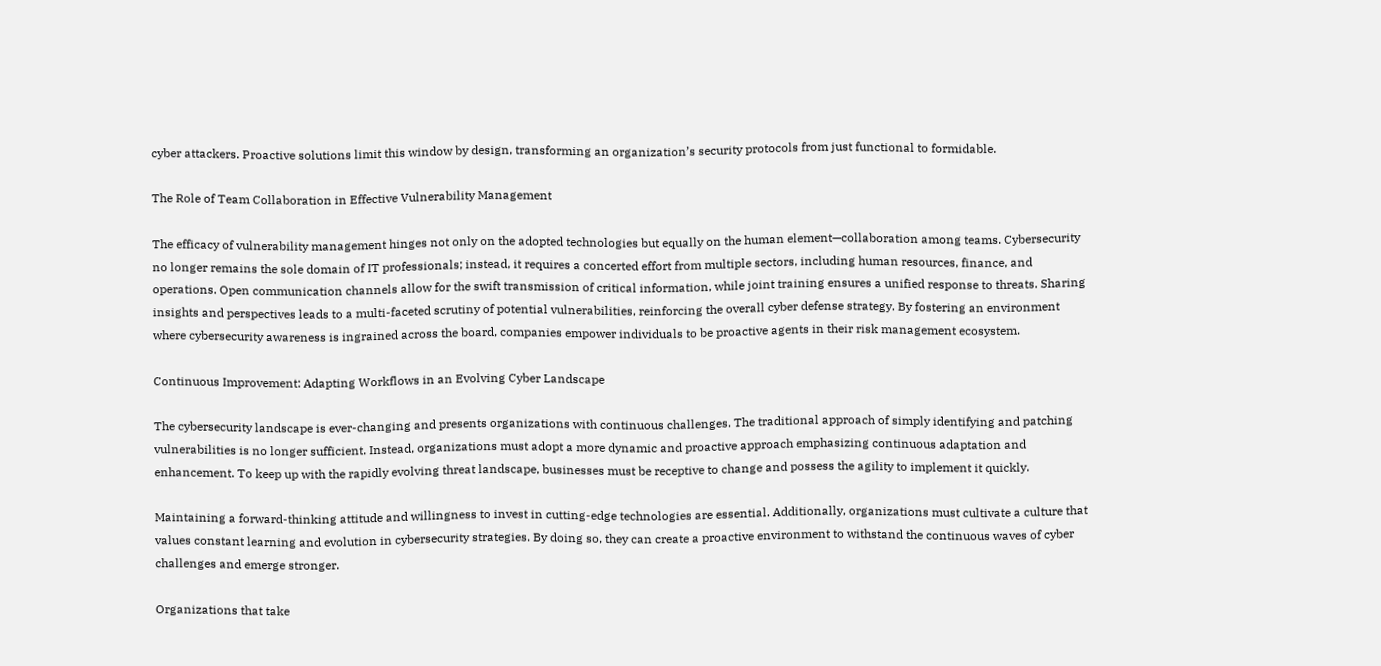cyber attackers. Proactive solutions limit this window by design, transforming an organization’s security protocols from just functional to formidable.

The Role of Team Collaboration in Effective Vulnerability Management

The efficacy of vulnerability management hinges not only on the adopted technologies but equally on the human element—collaboration among teams. Cybersecurity no longer remains the sole domain of IT professionals; instead, it requires a concerted effort from multiple sectors, including human resources, finance, and operations. Open communication channels allow for the swift transmission of critical information, while joint training ensures a unified response to threats. Sharing insights and perspectives leads to a multi-faceted scrutiny of potential vulnerabilities, reinforcing the overall cyber defense strategy. By fostering an environment where cybersecurity awareness is ingrained across the board, companies empower individuals to be proactive agents in their risk management ecosystem.

Continuous Improvement: Adapting Workflows in an Evolving Cyber Landscape

The cybersecurity landscape is ever-changing and presents organizations with continuous challenges. The traditional approach of simply identifying and patching vulnerabilities is no longer sufficient. Instead, organizations must adopt a more dynamic and proactive approach emphasizing continuous adaptation and enhancement. To keep up with the rapidly evolving threat landscape, businesses must be receptive to change and possess the agility to implement it quickly.

Maintaining a forward-thinking attitude and willingness to invest in cutting-edge technologies are essential. Additionally, organizations must cultivate a culture that values constant learning and evolution in cybersecurity strategies. By doing so, they can create a proactive environment to withstand the continuous waves of cyber challenges and emerge stronger.

Organizations that take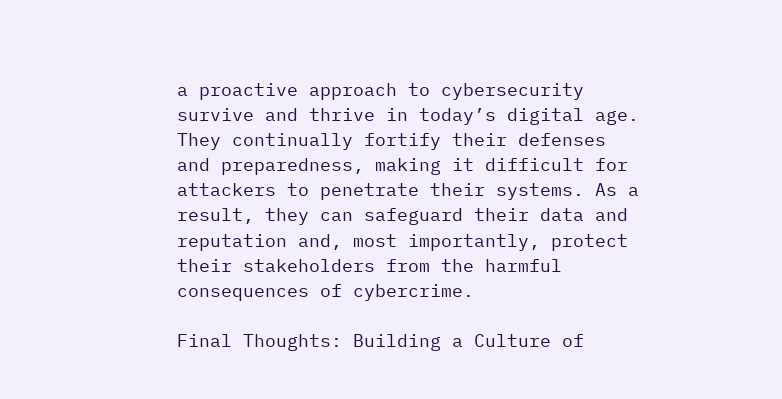a proactive approach to cybersecurity survive and thrive in today’s digital age. They continually fortify their defenses and preparedness, making it difficult for attackers to penetrate their systems. As a result, they can safeguard their data and reputation and, most importantly, protect their stakeholders from the harmful consequences of cybercrime.

Final Thoughts: Building a Culture of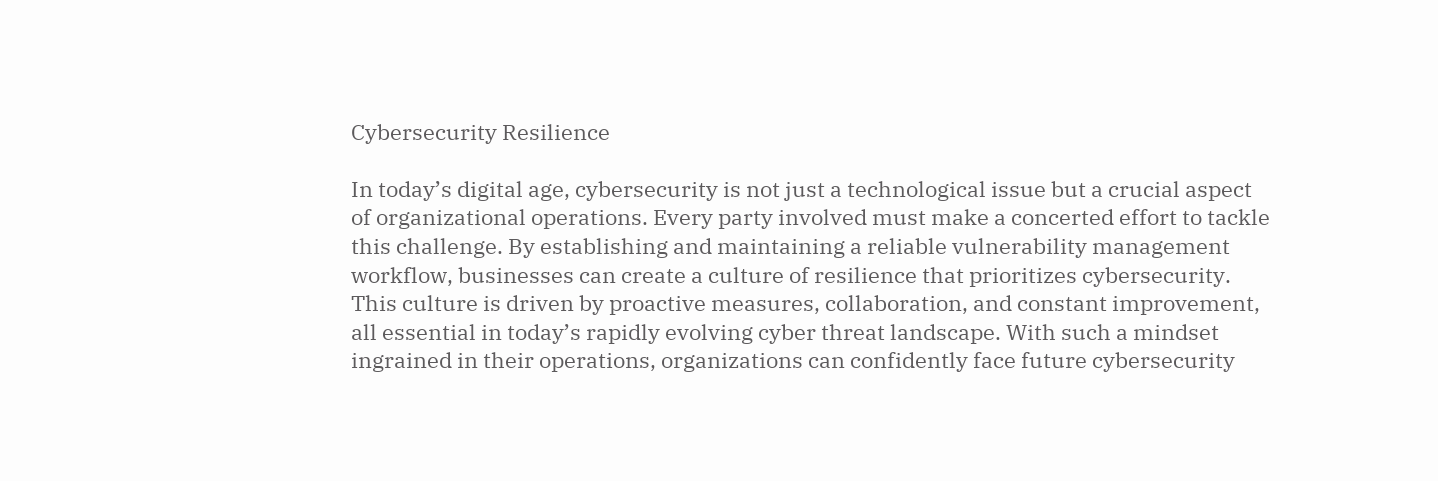Cybersecurity Resilience

In today’s digital age, cybersecurity is not just a technological issue but a crucial aspect of organizational operations. Every party involved must make a concerted effort to tackle this challenge. By establishing and maintaining a reliable vulnerability management workflow, businesses can create a culture of resilience that prioritizes cybersecurity. This culture is driven by proactive measures, collaboration, and constant improvement, all essential in today’s rapidly evolving cyber threat landscape. With such a mindset ingrained in their operations, organizations can confidently face future cybersecurity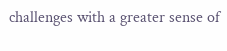challenges with a greater sense of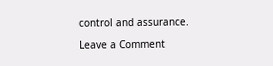control and assurance.

Leave a Comment